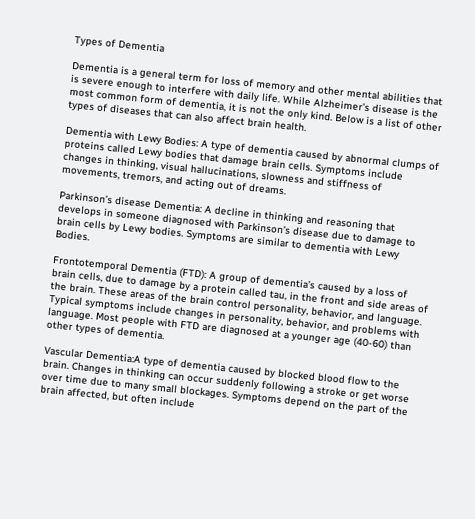Types of Dementia

Dementia is a general term for loss of memory and other mental abilities that is severe enough to interfere with daily life. While Alzheimer’s disease is the most common form of dementia, it is not the only kind. Below is a list of other types of diseases that can also affect brain health.

Dementia with Lewy Bodies: A type of dementia caused by abnormal clumps of proteins called Lewy bodies that damage brain cells. Symptoms include changes in thinking, visual hallucinations, slowness and stiffness of movements, tremors, and acting out of dreams.

Parkinson’s disease Dementia: A decline in thinking and reasoning that develops in someone diagnosed with Parkinson’s disease due to damage to brain cells by Lewy bodies. Symptoms are similar to dementia with Lewy Bodies.

Frontotemporal Dementia (FTD): A group of dementia’s caused by a loss of brain cells, due to damage by a protein called tau, in the front and side areas of the brain. These areas of the brain control personality, behavior, and language. Typical symptoms include changes in personality, behavior, and problems with language. Most people with FTD are diagnosed at a younger age (40-60) than other types of dementia.

Vascular Dementia:A type of dementia caused by blocked blood flow to the brain. Changes in thinking can occur suddenly following a stroke or get worse over time due to many small blockages. Symptoms depend on the part of the brain affected, but often include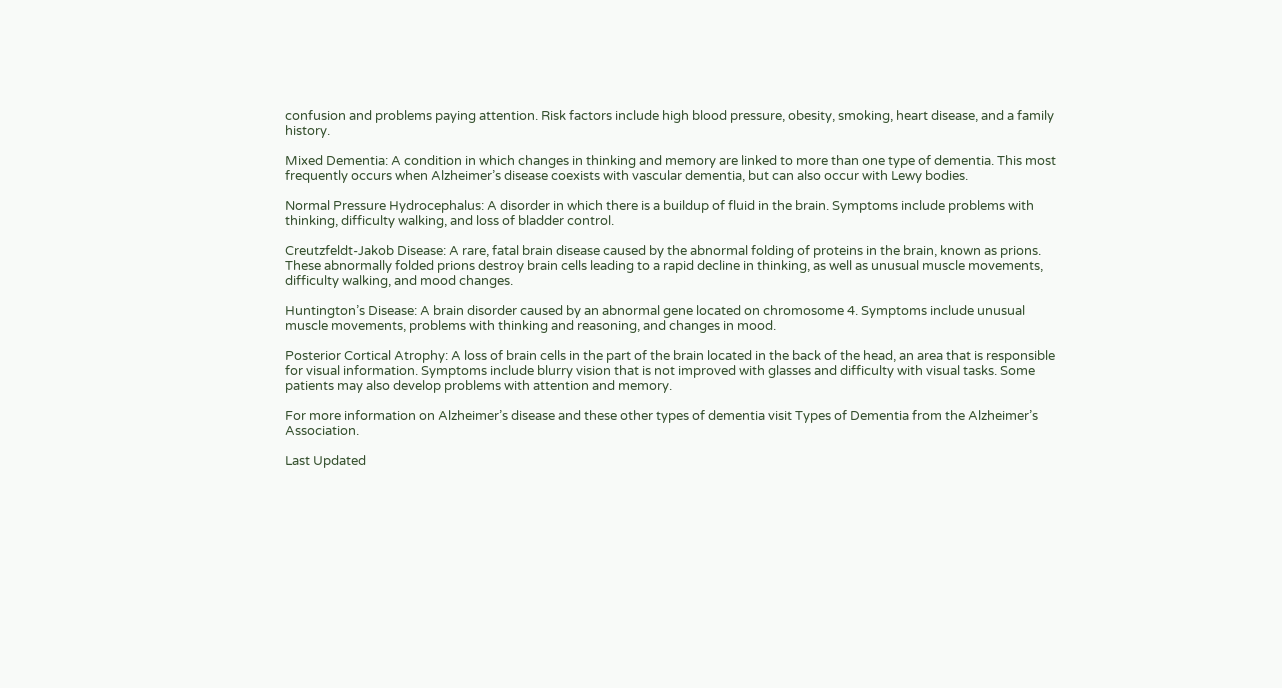confusion and problems paying attention. Risk factors include high blood pressure, obesity, smoking, heart disease, and a family history.

Mixed Dementia: A condition in which changes in thinking and memory are linked to more than one type of dementia. This most frequently occurs when Alzheimer’s disease coexists with vascular dementia, but can also occur with Lewy bodies.

Normal Pressure Hydrocephalus: A disorder in which there is a buildup of fluid in the brain. Symptoms include problems with thinking, difficulty walking, and loss of bladder control.

Creutzfeldt-Jakob Disease: A rare, fatal brain disease caused by the abnormal folding of proteins in the brain, known as prions. These abnormally folded prions destroy brain cells leading to a rapid decline in thinking, as well as unusual muscle movements, difficulty walking, and mood changes.

Huntington’s Disease: A brain disorder caused by an abnormal gene located on chromosome 4. Symptoms include unusual muscle movements, problems with thinking and reasoning, and changes in mood.

Posterior Cortical Atrophy: A loss of brain cells in the part of the brain located in the back of the head, an area that is responsible for visual information. Symptoms include blurry vision that is not improved with glasses and difficulty with visual tasks. Some patients may also develop problems with attention and memory.

For more information on Alzheimer’s disease and these other types of dementia visit Types of Dementia from the Alzheimer’s Association.

Last Updated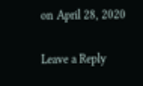on April 28, 2020

Leave a Reply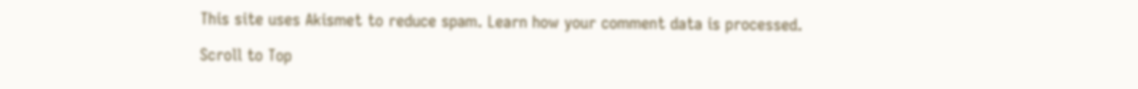This site uses Akismet to reduce spam. Learn how your comment data is processed.

Scroll to Top